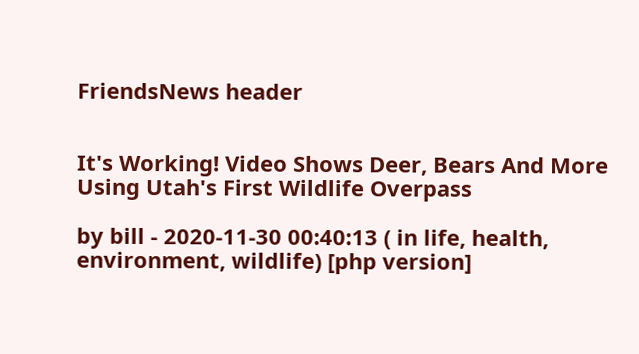FriendsNews header


It's Working! Video Shows Deer, Bears And More Using Utah's First Wildlife Overpass

by bill - 2020-11-30 00:40:13 ( in life, health, environment, wildlife) [php version]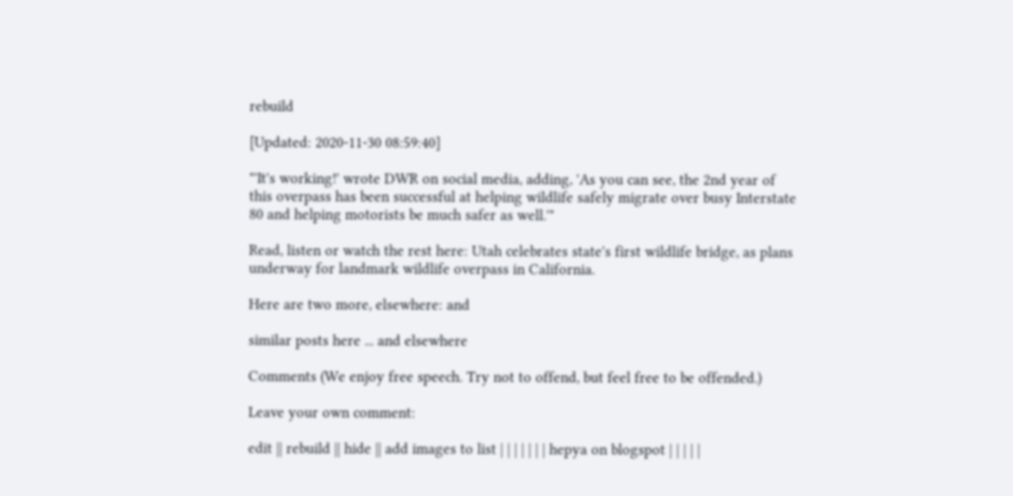rebuild

[Updated: 2020-11-30 08:59:40]

"'It's working!' wrote DWR on social media, adding, 'As you can see, the 2nd year of this overpass has been successful at helping wildlife safely migrate over busy Interstate 80 and helping motorists be much safer as well.'"

Read, listen or watch the rest here: Utah celebrates state's first wildlife bridge, as plans underway for landmark wildlife overpass in California.

Here are two more, elsewhere: and

similar posts here ... and elsewhere

Comments (We enjoy free speech. Try not to offend, but feel free to be offended.)

Leave your own comment:

edit || rebuild || hide || add images to list | | | | | | | hepya on blogspot | | | | |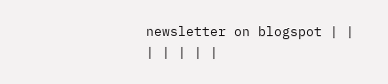newsletter on blogspot | | | | | | |